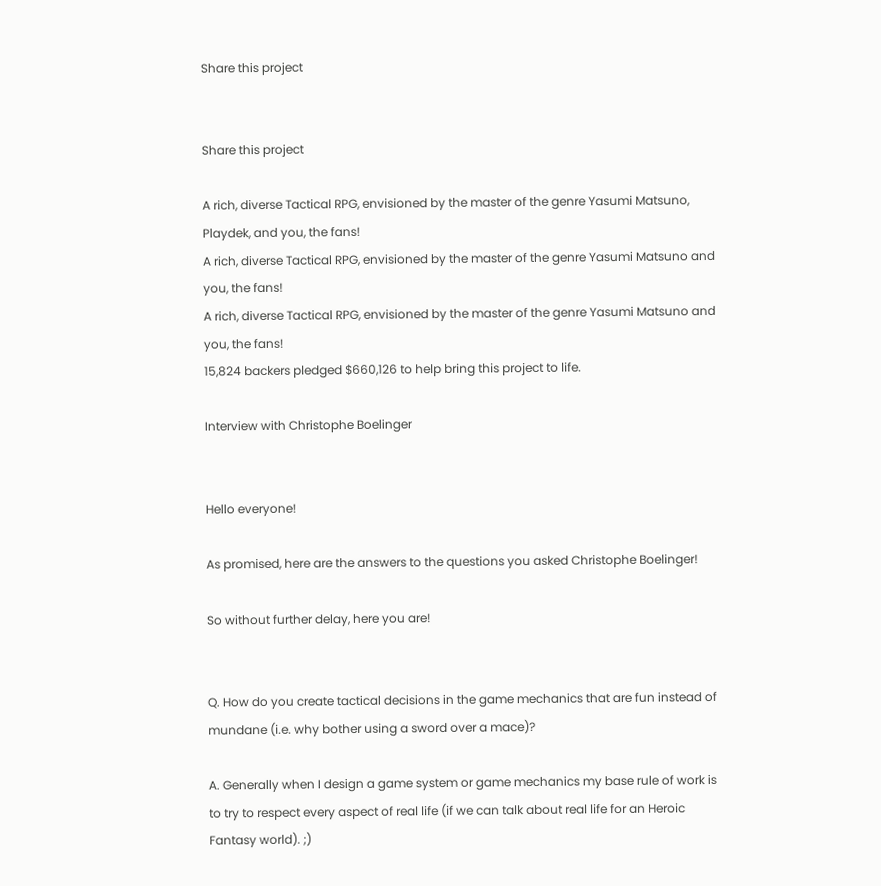Share this project


Share this project

A rich, diverse Tactical RPG, envisioned by the master of the genre Yasumi Matsuno, Playdek, and you, the fans!
A rich, diverse Tactical RPG, envisioned by the master of the genre Yasumi Matsuno and you, the fans!
A rich, diverse Tactical RPG, envisioned by the master of the genre Yasumi Matsuno and you, the fans!
15,824 backers pledged $660,126 to help bring this project to life.

Interview with Christophe Boelinger


Hello everyone!

As promised, here are the answers to the questions you asked Christophe Boelinger!

So without further delay, here you are!


Q. How do you create tactical decisions in the game mechanics that are fun instead of mundane (i.e. why bother using a sword over a mace)?

A. Generally when I design a game system or game mechanics my base rule of work is to try to respect every aspect of real life (if we can talk about real life for an Heroic Fantasy world). ;)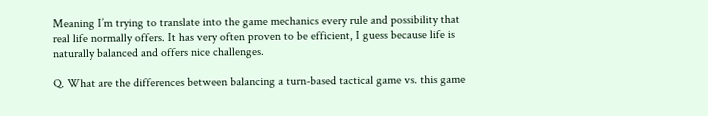Meaning I’m trying to translate into the game mechanics every rule and possibility that real life normally offers. It has very often proven to be efficient, I guess because life is naturally balanced and offers nice challenges.

Q. What are the differences between balancing a turn-based tactical game vs. this game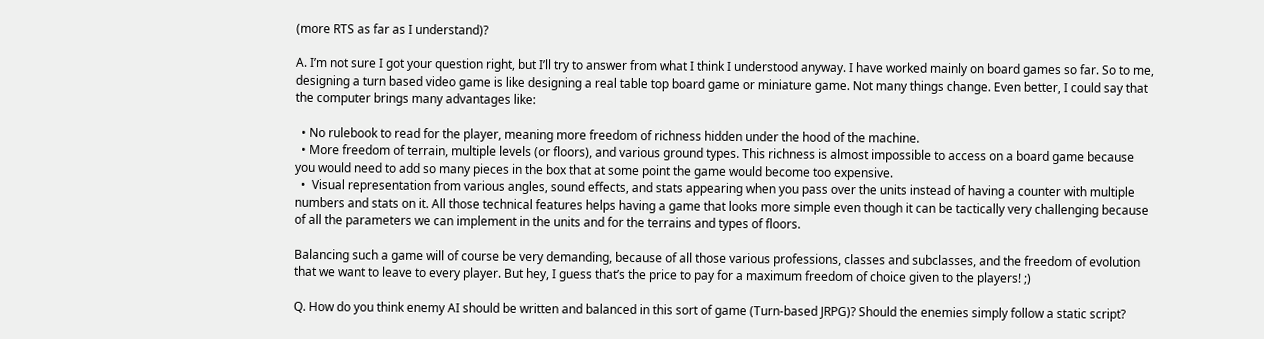(more RTS as far as I understand)?

A. I’m not sure I got your question right, but I’ll try to answer from what I think I understood anyway. I have worked mainly on board games so far. So to me, designing a turn based video game is like designing a real table top board game or miniature game. Not many things change. Even better, I could say that the computer brings many advantages like:

  • No rulebook to read for the player, meaning more freedom of richness hidden under the hood of the machine.
  • More freedom of terrain, multiple levels (or floors), and various ground types. This richness is almost impossible to access on a board game because you would need to add so many pieces in the box that at some point the game would become too expensive.
  •  Visual representation from various angles, sound effects, and stats appearing when you pass over the units instead of having a counter with multiple numbers and stats on it. All those technical features helps having a game that looks more simple even though it can be tactically very challenging because of all the parameters we can implement in the units and for the terrains and types of floors.

Balancing such a game will of course be very demanding, because of all those various professions, classes and subclasses, and the freedom of evolution that we want to leave to every player. But hey, I guess that’s the price to pay for a maximum freedom of choice given to the players! ;)

Q. How do you think enemy AI should be written and balanced in this sort of game (Turn-based JRPG)? Should the enemies simply follow a static script?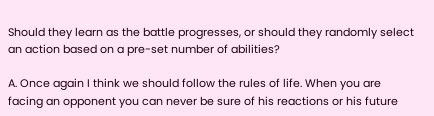Should they learn as the battle progresses, or should they randomly select an action based on a pre-set number of abilities?

A. Once again I think we should follow the rules of life. When you are facing an opponent you can never be sure of his reactions or his future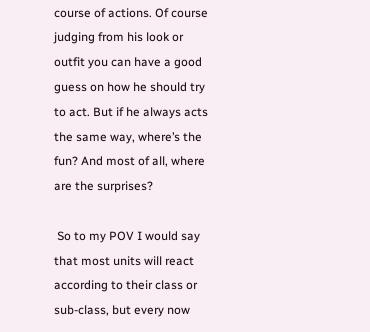course of actions. Of course judging from his look or outfit you can have a good guess on how he should try to act. But if he always acts the same way, where’s the fun? And most of all, where are the surprises?

 So to my POV I would say that most units will react according to their class or sub-class, but every now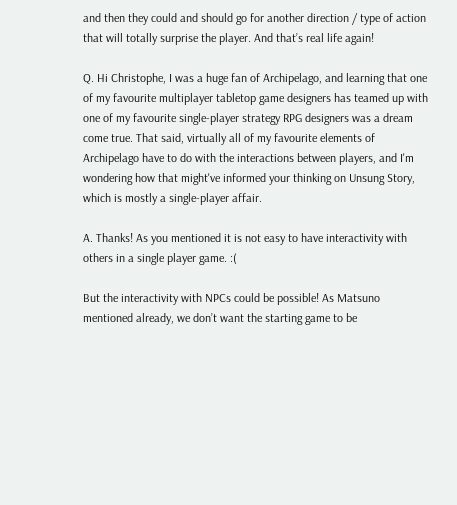and then they could and should go for another direction / type of action that will totally surprise the player. And that’s real life again!

Q. Hi Christophe, I was a huge fan of Archipelago, and learning that one of my favourite multiplayer tabletop game designers has teamed up with one of my favourite single-player strategy RPG designers was a dream come true. That said, virtually all of my favourite elements of Archipelago have to do with the interactions between players, and I'm wondering how that might've informed your thinking on Unsung Story, which is mostly a single-player affair.

A. Thanks! As you mentioned it is not easy to have interactivity with others in a single player game. :(

But the interactivity with NPCs could be possible! As Matsuno mentioned already, we don’t want the starting game to be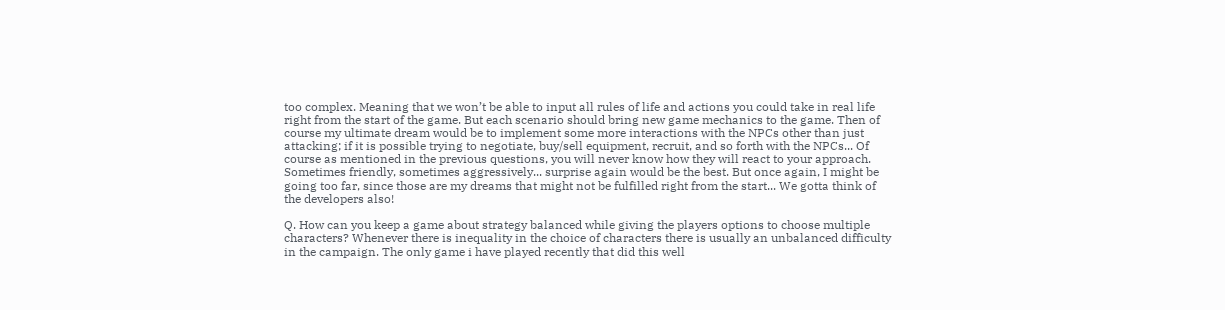too complex. Meaning that we won’t be able to input all rules of life and actions you could take in real life right from the start of the game. But each scenario should bring new game mechanics to the game. Then of course my ultimate dream would be to implement some more interactions with the NPCs other than just attacking; if it is possible trying to negotiate, buy/sell equipment, recruit, and so forth with the NPCs... Of course as mentioned in the previous questions, you will never know how they will react to your approach. Sometimes friendly, sometimes aggressively... surprise again would be the best. But once again, I might be going too far, since those are my dreams that might not be fulfilled right from the start... We gotta think of the developers also!

Q. How can you keep a game about strategy balanced while giving the players options to choose multiple characters? Whenever there is inequality in the choice of characters there is usually an unbalanced difficulty in the campaign. The only game i have played recently that did this well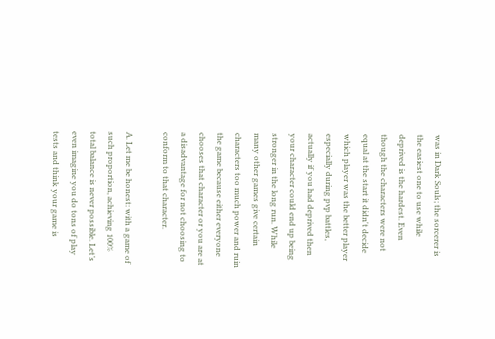was in Dark Souls; the sorcerer is the easiest one to use while deprived is the hardest. Even though the characters were not equal at the start it didn't decide which player was the better player especially during pvp battles, actually if you had deprived then your character could end up being stronger in the long run. While many other games give certain characters too much power and ruin the game because either everyone chooses that character or you are at a disadvantage for not choosing to conform to that character.

A. Let me be honest: with a game of such proportion, achieving 100% total balance is never possible. Let’s even imagine you do tons of play tests and think your game is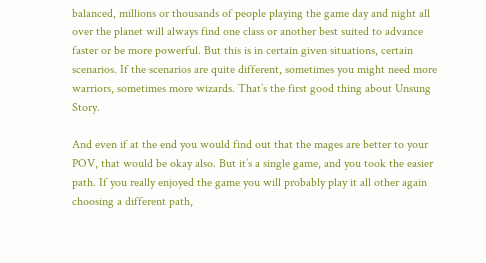balanced, millions or thousands of people playing the game day and night all over the planet will always find one class or another best suited to advance faster or be more powerful. But this is in certain given situations, certain scenarios. If the scenarios are quite different, sometimes you might need more warriors, sometimes more wizards. That’s the first good thing about Unsung Story.

And even if at the end you would find out that the mages are better to your POV, that would be okay also. But it’s a single game, and you took the easier path. If you really enjoyed the game you will probably play it all other again choosing a different path,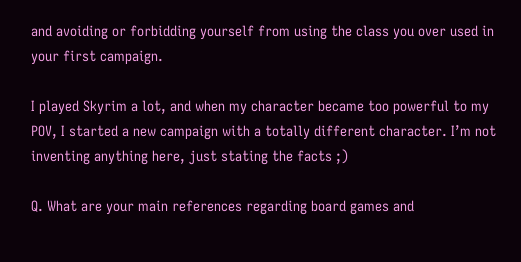and avoiding or forbidding yourself from using the class you over used in your first campaign.

I played Skyrim a lot, and when my character became too powerful to my POV, I started a new campaign with a totally different character. I’m not inventing anything here, just stating the facts ;)

Q. What are your main references regarding board games and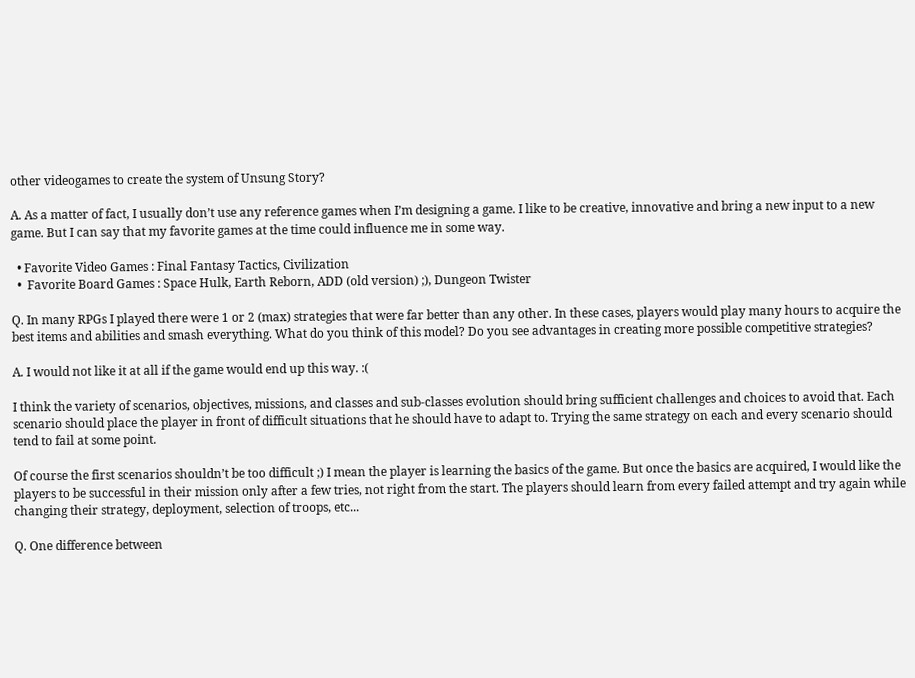other videogames to create the system of Unsung Story?

A. As a matter of fact, I usually don’t use any reference games when I’m designing a game. I like to be creative, innovative and bring a new input to a new game. But I can say that my favorite games at the time could influence me in some way.

  • Favorite Video Games : Final Fantasy Tactics, Civilization
  •  Favorite Board Games : Space Hulk, Earth Reborn, ADD (old version) ;), Dungeon Twister

Q. In many RPGs I played there were 1 or 2 (max) strategies that were far better than any other. In these cases, players would play many hours to acquire the best items and abilities and smash everything. What do you think of this model? Do you see advantages in creating more possible competitive strategies?

A. I would not like it at all if the game would end up this way. :(

I think the variety of scenarios, objectives, missions, and classes and sub-classes evolution should bring sufficient challenges and choices to avoid that. Each scenario should place the player in front of difficult situations that he should have to adapt to. Trying the same strategy on each and every scenario should tend to fail at some point.

Of course the first scenarios shouldn’t be too difficult ;) I mean the player is learning the basics of the game. But once the basics are acquired, I would like the players to be successful in their mission only after a few tries, not right from the start. The players should learn from every failed attempt and try again while changing their strategy, deployment, selection of troops, etc...

Q. One difference between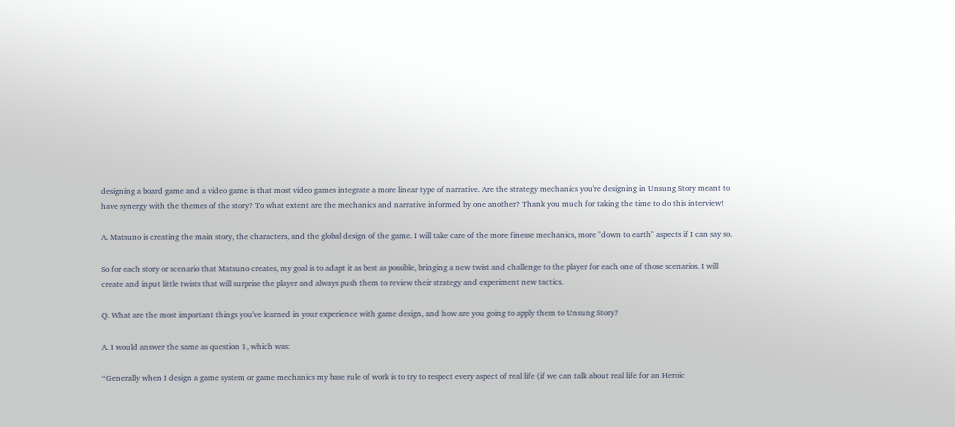designing a board game and a video game is that most video games integrate a more linear type of narrative. Are the strategy mechanics you're designing in Unsung Story meant to have synergy with the themes of the story? To what extent are the mechanics and narrative informed by one another? Thank you much for taking the time to do this interview!

A. Matsuno is creating the main story, the characters, and the global design of the game. I will take care of the more finesse mechanics, more "down to earth" aspects if I can say so.

So for each story or scenario that Matsuno creates, my goal is to adapt it as best as possible, bringing a new twist and challenge to the player for each one of those scenarios. I will create and input little twists that will surprise the player and always push them to review their strategy and experiment new tactics.

Q. What are the most important things you've learned in your experience with game design, and how are you going to apply them to Unsung Story?

A. I would answer the same as question 1, which was:

“Generally when I design a game system or game mechanics my base rule of work is to try to respect every aspect of real life (if we can talk about real life for an Heroic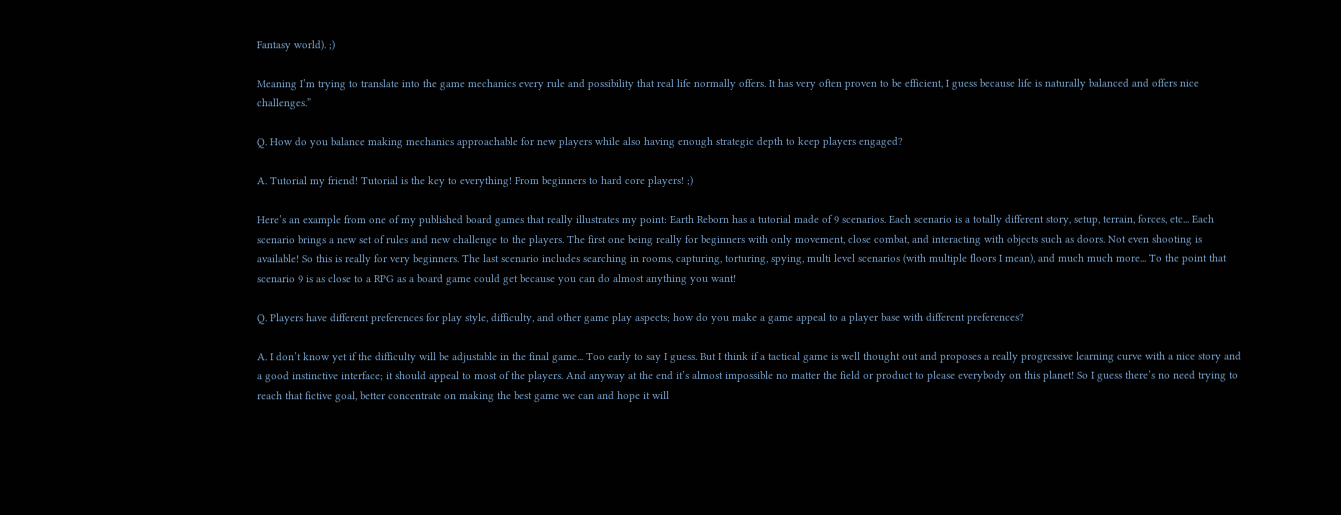Fantasy world). ;)

Meaning I’m trying to translate into the game mechanics every rule and possibility that real life normally offers. It has very often proven to be efficient, I guess because life is naturally balanced and offers nice challenges.”

Q. How do you balance making mechanics approachable for new players while also having enough strategic depth to keep players engaged?

A. Tutorial my friend! Tutorial is the key to everything! From beginners to hard core players! ;)

Here’s an example from one of my published board games that really illustrates my point: Earth Reborn has a tutorial made of 9 scenarios. Each scenario is a totally different story, setup, terrain, forces, etc... Each scenario brings a new set of rules and new challenge to the players. The first one being really for beginners with only movement, close combat, and interacting with objects such as doors. Not even shooting is available! So this is really for very beginners. The last scenario includes searching in rooms, capturing, torturing, spying, multi level scenarios (with multiple floors I mean), and much much more... To the point that scenario 9 is as close to a RPG as a board game could get because you can do almost anything you want!

Q. Players have different preferences for play style, difficulty, and other game play aspects; how do you make a game appeal to a player base with different preferences?

A. I don’t know yet if the difficulty will be adjustable in the final game... Too early to say I guess. But I think if a tactical game is well thought out and proposes a really progressive learning curve with a nice story and a good instinctive interface; it should appeal to most of the players. And anyway at the end it’s almost impossible no matter the field or product to please everybody on this planet! So I guess there’s no need trying to reach that fictive goal, better concentrate on making the best game we can and hope it will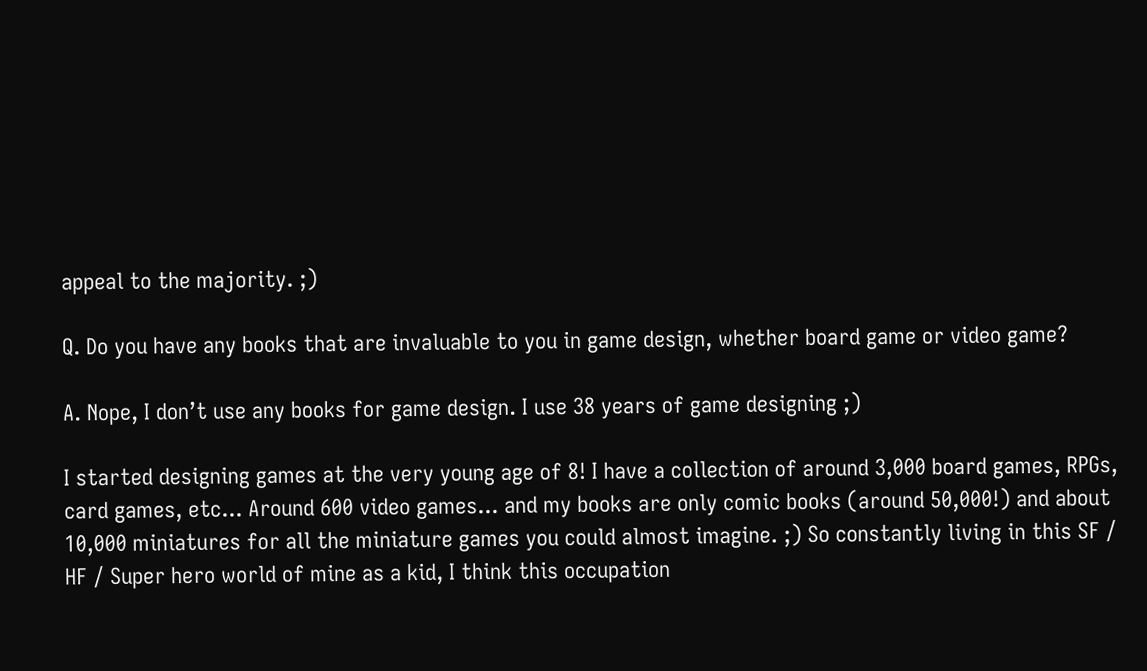appeal to the majority. ;)

Q. Do you have any books that are invaluable to you in game design, whether board game or video game?

A. Nope, I don’t use any books for game design. I use 38 years of game designing ;)

I started designing games at the very young age of 8! I have a collection of around 3,000 board games, RPGs, card games, etc... Around 600 video games... and my books are only comic books (around 50,000!) and about 10,000 miniatures for all the miniature games you could almost imagine. ;) So constantly living in this SF / HF / Super hero world of mine as a kid, I think this occupation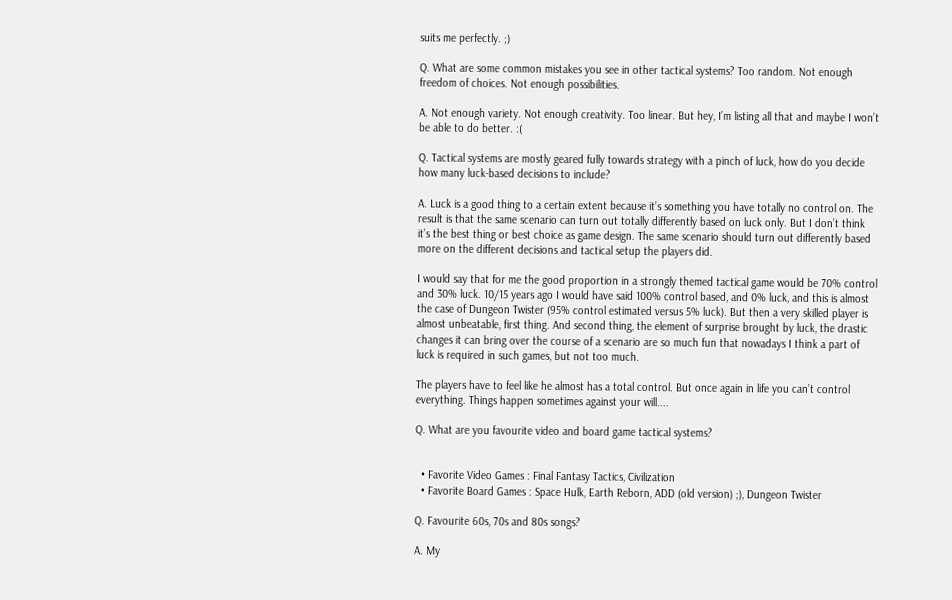suits me perfectly. ;)

Q. What are some common mistakes you see in other tactical systems? Too random. Not enough freedom of choices. Not enough possibilities.

A. Not enough variety. Not enough creativity. Too linear. But hey, I’m listing all that and maybe I won’t be able to do better. :(

Q. Tactical systems are mostly geared fully towards strategy with a pinch of luck, how do you decide how many luck-based decisions to include?

A. Luck is a good thing to a certain extent because it’s something you have totally no control on. The result is that the same scenario can turn out totally differently based on luck only. But I don’t think it’s the best thing or best choice as game design. The same scenario should turn out differently based more on the different decisions and tactical setup the players did.

I would say that for me the good proportion in a strongly themed tactical game would be 70% control and 30% luck. 10/15 years ago I would have said 100% control based, and 0% luck, and this is almost the case of Dungeon Twister (95% control estimated versus 5% luck). But then a very skilled player is almost unbeatable, first thing. And second thing, the element of surprise brought by luck, the drastic changes it can bring over the course of a scenario are so much fun that nowadays I think a part of luck is required in such games, but not too much.

The players have to feel like he almost has a total control. But once again in life you can’t control everything. Things happen sometimes against your will....

Q. What are you favourite video and board game tactical systems?


  • Favorite Video Games : Final Fantasy Tactics, Civilization
  • Favorite Board Games : Space Hulk, Earth Reborn, ADD (old version) ;), Dungeon Twister

Q. Favourite 60s, 70s and 80s songs?

A. My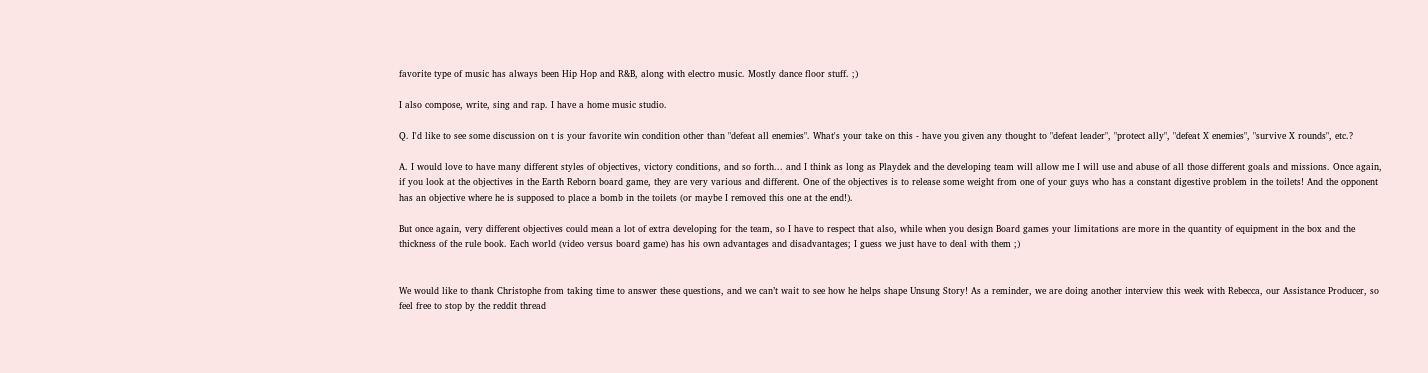favorite type of music has always been Hip Hop and R&B, along with electro music. Mostly dance floor stuff. ;)

I also compose, write, sing and rap. I have a home music studio.

Q. I'd like to see some discussion on t is your favorite win condition other than "defeat all enemies". What's your take on this - have you given any thought to "defeat leader", "protect ally", "defeat X enemies", "survive X rounds", etc.?

A. I would love to have many different styles of objectives, victory conditions, and so forth... and I think as long as Playdek and the developing team will allow me I will use and abuse of all those different goals and missions. Once again, if you look at the objectives in the Earth Reborn board game, they are very various and different. One of the objectives is to release some weight from one of your guys who has a constant digestive problem in the toilets! And the opponent has an objective where he is supposed to place a bomb in the toilets (or maybe I removed this one at the end!).

But once again, very different objectives could mean a lot of extra developing for the team, so I have to respect that also, while when you design Board games your limitations are more in the quantity of equipment in the box and the thickness of the rule book. Each world (video versus board game) has his own advantages and disadvantages; I guess we just have to deal with them ;)


We would like to thank Christophe from taking time to answer these questions, and we can’t wait to see how he helps shape Unsung Story! As a reminder, we are doing another interview this week with Rebecca, our Assistance Producer, so feel free to stop by the reddit thread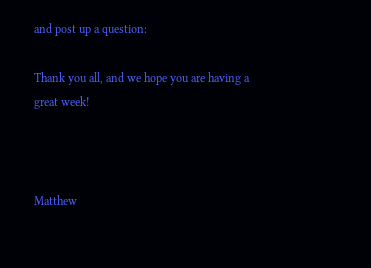and post up a question:

Thank you all, and we hope you are having a great week!



Matthew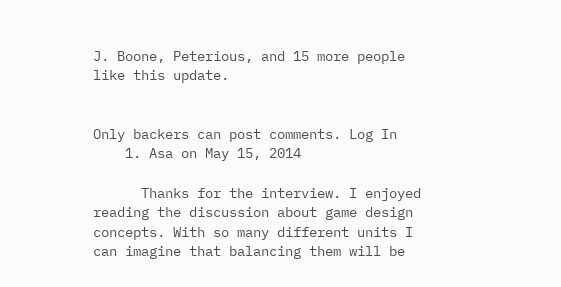J. Boone, Peterious, and 15 more people like this update.


Only backers can post comments. Log In
    1. Asa on May 15, 2014

      Thanks for the interview. I enjoyed reading the discussion about game design concepts. With so many different units I can imagine that balancing them will be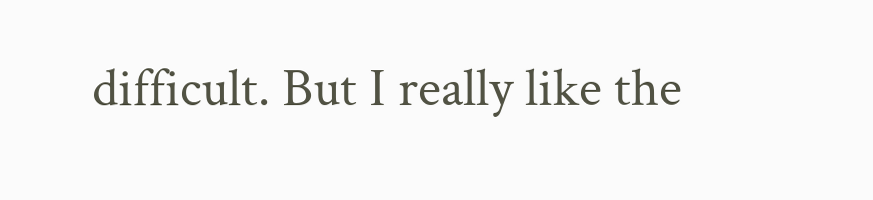difficult. But I really like the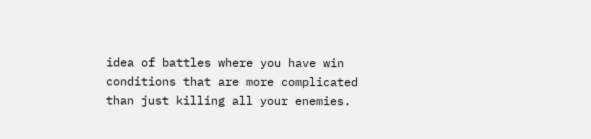idea of battles where you have win conditions that are more complicated than just killing all your enemies.